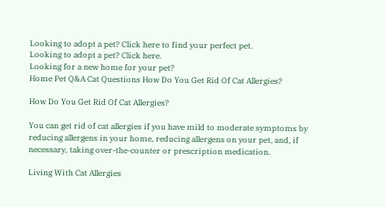Looking to adopt a pet? Click here to find your perfect pet.
Looking to adopt a pet? Click here.
Looking for a new home for your pet?
Home Pet Q&A Cat Questions How Do You Get Rid Of Cat Allergies?

How Do You Get Rid Of Cat Allergies?

You can get rid of cat allergies if you have mild to moderate symptoms by reducing allergens in your home, reducing allergens on your pet, and, if necessary, taking over-the-counter or prescription medication.

Living With Cat Allergies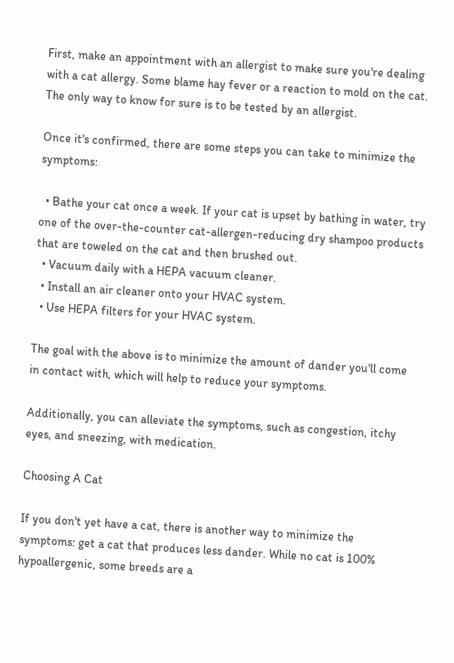First, make an appointment with an allergist to make sure you're dealing with a cat allergy. Some blame hay fever or a reaction to mold on the cat. The only way to know for sure is to be tested by an allergist.

Once it's confirmed, there are some steps you can take to minimize the symptoms:

  • Bathe your cat once a week. If your cat is upset by bathing in water, try one of the over-the-counter cat-allergen-reducing dry shampoo products that are toweled on the cat and then brushed out.
  • Vacuum daily with a HEPA vacuum cleaner.
  • Install an air cleaner onto your HVAC system.
  • Use HEPA filters for your HVAC system.

The goal with the above is to minimize the amount of dander you'll come in contact with, which will help to reduce your symptoms.

Additionally, you can alleviate the symptoms, such as congestion, itchy eyes, and sneezing, with medication.

Choosing A Cat

If you don't yet have a cat, there is another way to minimize the symptoms: get a cat that produces less dander. While no cat is 100% hypoallergenic, some breeds are a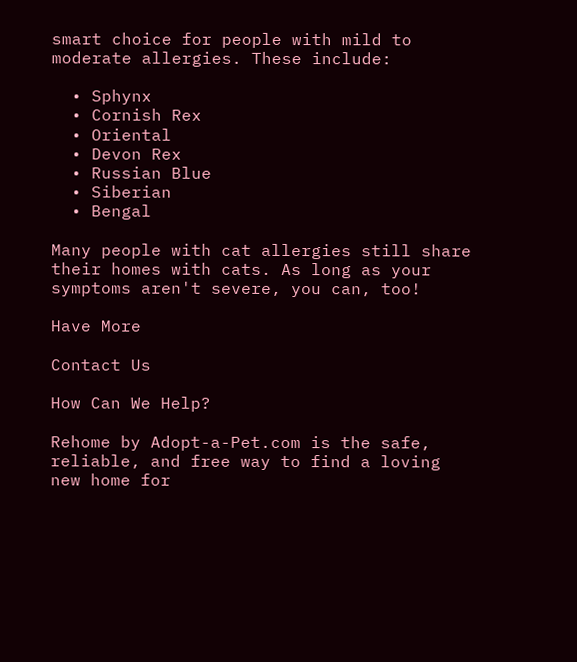smart choice for people with mild to moderate allergies. These include:

  • Sphynx
  • Cornish Rex
  • Oriental
  • Devon Rex
  • Russian Blue
  • Siberian
  • Bengal

Many people with cat allergies still share their homes with cats. As long as your symptoms aren't severe, you can, too!

Have More

Contact Us

How Can We Help?

Rehome by Adopt-a-Pet.com is the safe, reliable, and free way to find a loving new home for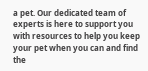a pet. Our dedicated team of experts is here to support you with resources to help you keep your pet when you can and find the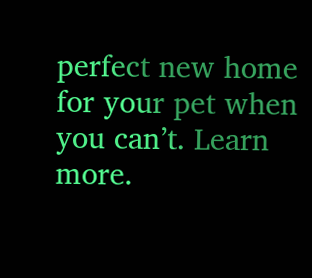perfect new home for your pet when you can’t. Learn more.